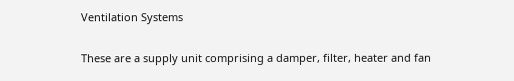Ventilation Systems

These are a supply unit comprising a damper, filter, heater and fan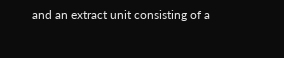and an extract unit consisting of a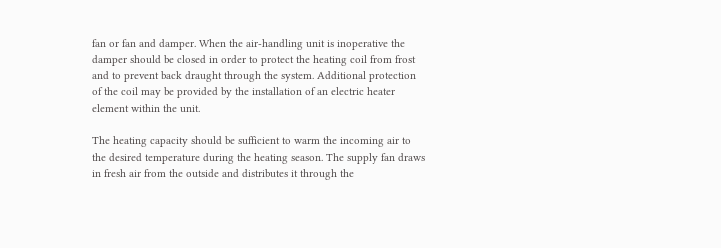fan or fan and damper. When the air-handling unit is inoperative the damper should be closed in order to protect the heating coil from frost and to prevent back draught through the system. Additional protection of the coil may be provided by the installation of an electric heater element within the unit.

The heating capacity should be sufficient to warm the incoming air to the desired temperature during the heating season. The supply fan draws in fresh air from the outside and distributes it through the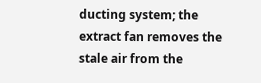ducting system; the extract fan removes the stale air from the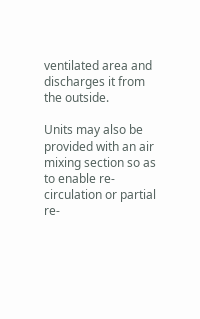ventilated area and discharges it from the outside.

Units may also be provided with an air mixing section so as to enable re-circulation or partial re-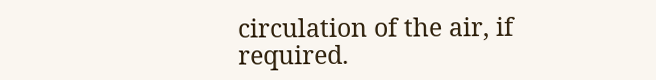circulation of the air, if required.